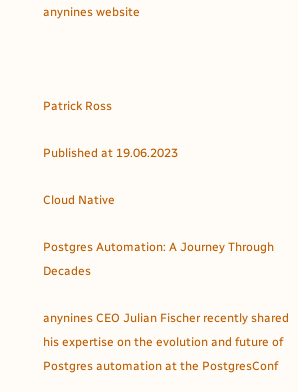anynines website



Patrick Ross

Published at 19.06.2023

Cloud Native

Postgres Automation: A Journey Through Decades

anynines CEO Julian Fischer recently shared his expertise on the evolution and future of Postgres automation at the PostgresConf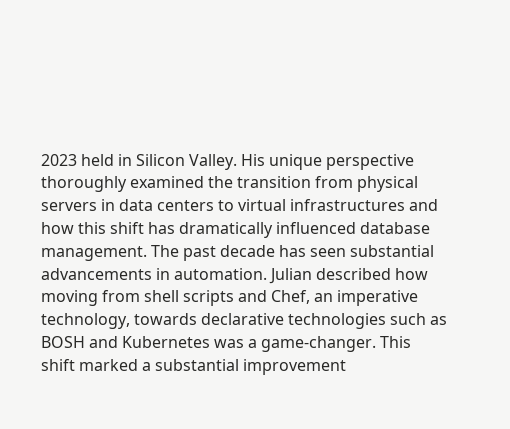2023 held in Silicon Valley. His unique perspective thoroughly examined the transition from physical servers in data centers to virtual infrastructures and how this shift has dramatically influenced database management. The past decade has seen substantial advancements in automation. Julian described how moving from shell scripts and Chef, an imperative technology, towards declarative technologies such as BOSH and Kubernetes was a game-changer. This shift marked a substantial improvement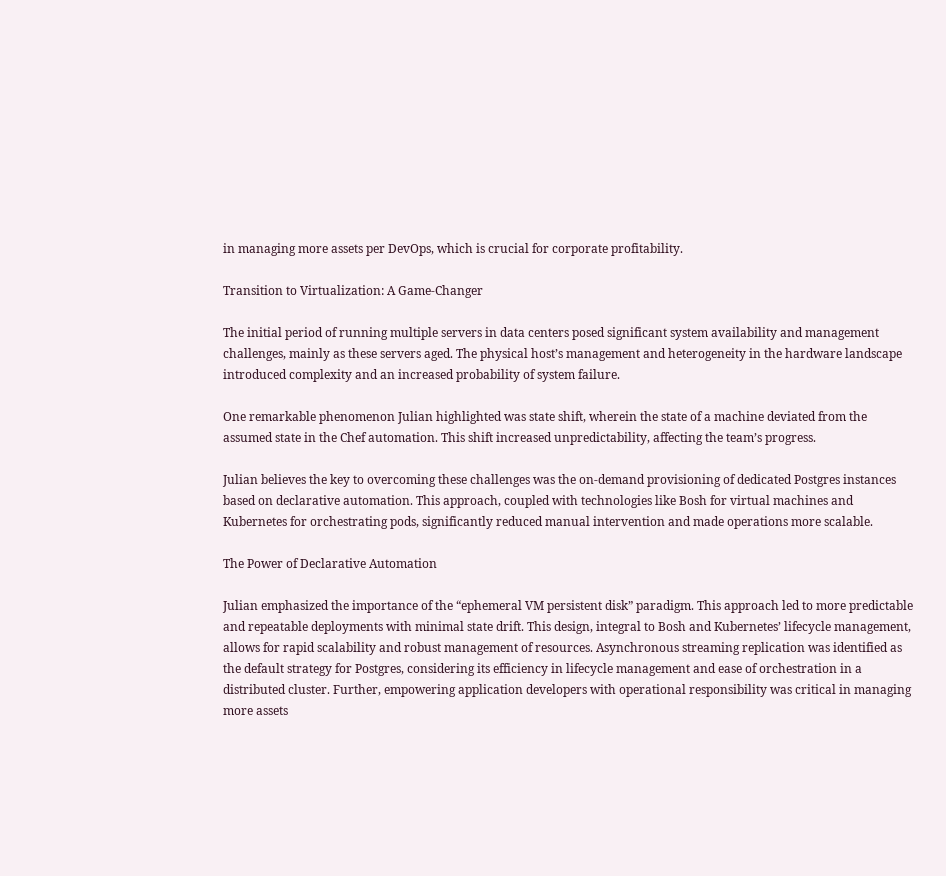in managing more assets per DevOps, which is crucial for corporate profitability.

Transition to Virtualization: A Game-Changer

The initial period of running multiple servers in data centers posed significant system availability and management challenges, mainly as these servers aged. The physical host’s management and heterogeneity in the hardware landscape introduced complexity and an increased probability of system failure.

One remarkable phenomenon Julian highlighted was state shift, wherein the state of a machine deviated from the assumed state in the Chef automation. This shift increased unpredictability, affecting the team’s progress.

Julian believes the key to overcoming these challenges was the on-demand provisioning of dedicated Postgres instances based on declarative automation. This approach, coupled with technologies like Bosh for virtual machines and Kubernetes for orchestrating pods, significantly reduced manual intervention and made operations more scalable.

The Power of Declarative Automation

Julian emphasized the importance of the “ephemeral VM persistent disk” paradigm. This approach led to more predictable and repeatable deployments with minimal state drift. This design, integral to Bosh and Kubernetes’ lifecycle management, allows for rapid scalability and robust management of resources. Asynchronous streaming replication was identified as the default strategy for Postgres, considering its efficiency in lifecycle management and ease of orchestration in a distributed cluster. Further, empowering application developers with operational responsibility was critical in managing more assets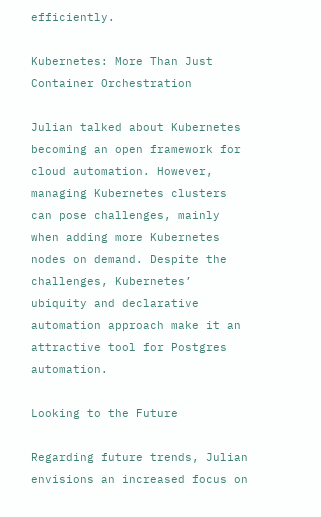efficiently.

Kubernetes: More Than Just Container Orchestration

Julian talked about Kubernetes becoming an open framework for cloud automation. However, managing Kubernetes clusters can pose challenges, mainly when adding more Kubernetes nodes on demand. Despite the challenges, Kubernetes’ ubiquity and declarative automation approach make it an attractive tool for Postgres automation.

Looking to the Future

Regarding future trends, Julian envisions an increased focus on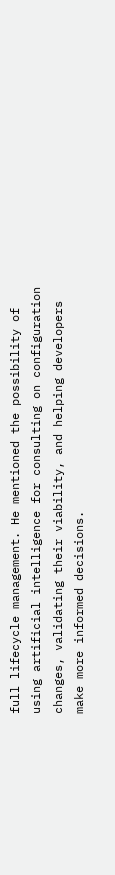full lifecycle management. He mentioned the possibility of using artificial intelligence for consulting on configuration changes, validating their viability, and helping developers make more informed decisions.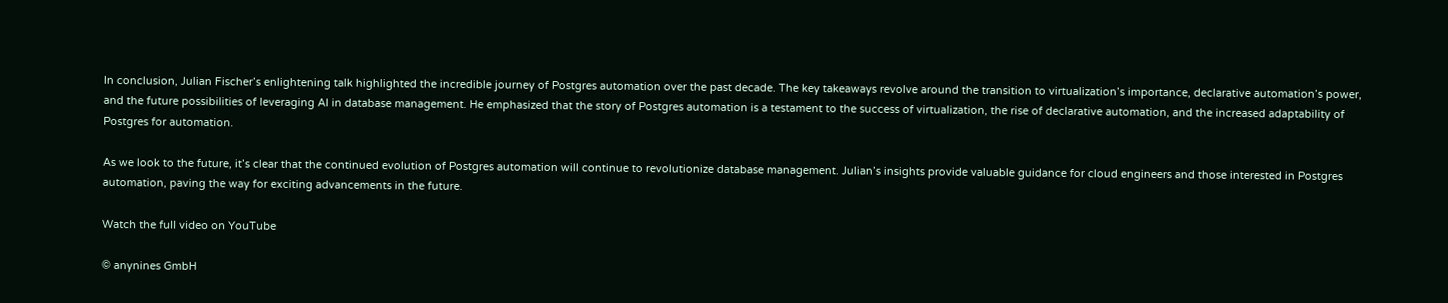In conclusion, Julian Fischer’s enlightening talk highlighted the incredible journey of Postgres automation over the past decade. The key takeaways revolve around the transition to virtualization’s importance, declarative automation’s power, and the future possibilities of leveraging AI in database management. He emphasized that the story of Postgres automation is a testament to the success of virtualization, the rise of declarative automation, and the increased adaptability of Postgres for automation.

As we look to the future, it’s clear that the continued evolution of Postgres automation will continue to revolutionize database management. Julian’s insights provide valuable guidance for cloud engineers and those interested in Postgres automation, paving the way for exciting advancements in the future.

Watch the full video on YouTube

© anynines GmbH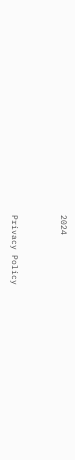2024


Privacy Policy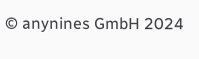© anynines GmbH 2024